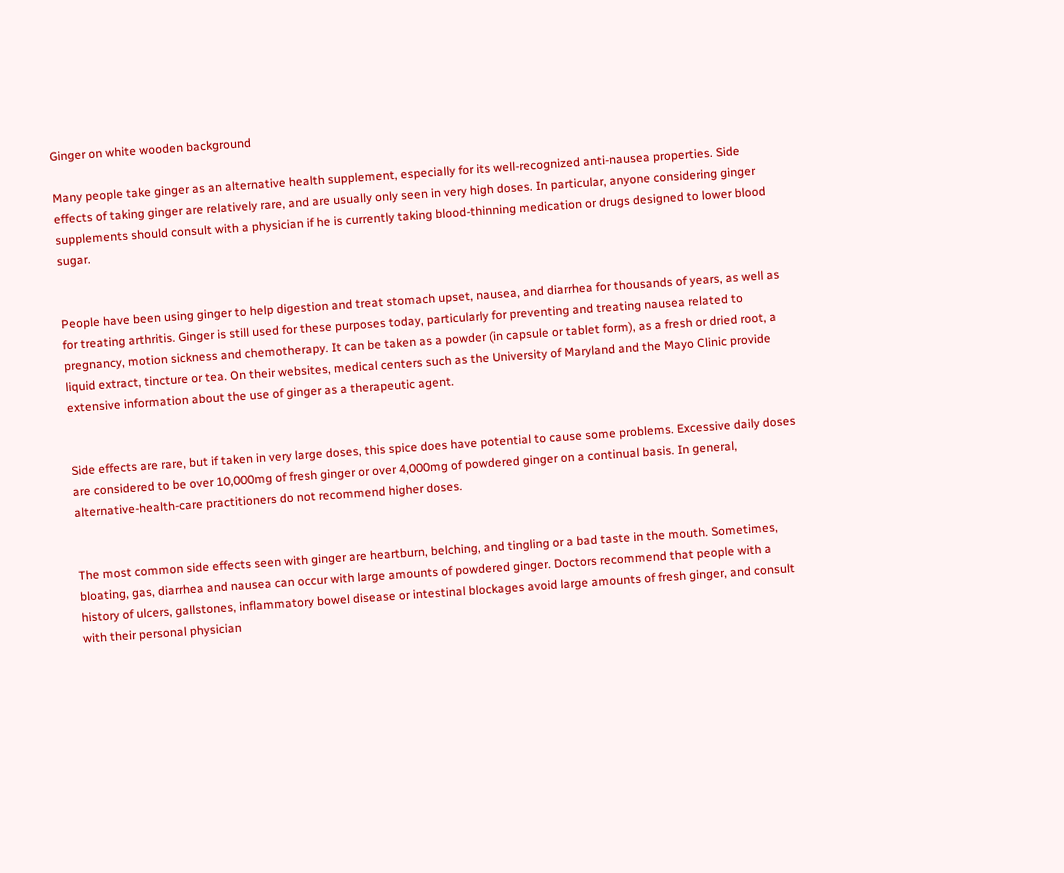Ginger on white wooden background

Many people take ginger as an alternative health supplement, especially for its well-recognized anti-nausea properties. Side effects of taking ginger are relatively rare, and are usually only seen in very high doses. In particular, anyone considering ginger supplements should consult with a physician if he is currently taking blood-thinning medication or drugs designed to lower blood sugar.


People have been using ginger to help digestion and treat stomach upset, nausea, and diarrhea for thousands of years, as well as for treating arthritis. Ginger is still used for these purposes today, particularly for preventing and treating nausea related to pregnancy, motion sickness and chemotherapy. It can be taken as a powder (in capsule or tablet form), as a fresh or dried root, a liquid extract, tincture or tea. On their websites, medical centers such as the University of Maryland and the Mayo Clinic provide extensive information about the use of ginger as a therapeutic agent.


Side effects are rare, but if taken in very large doses, this spice does have potential to cause some problems. Excessive daily doses are considered to be over 10,000mg of fresh ginger or over 4,000mg of powdered ginger on a continual basis. In general, alternative-health-care practitioners do not recommend higher doses.


The most common side effects seen with ginger are heartburn, belching, and tingling or a bad taste in the mouth. Sometimes, bloating, gas, diarrhea and nausea can occur with large amounts of powdered ginger. Doctors recommend that people with a history of ulcers, gallstones, inflammatory bowel disease or intestinal blockages avoid large amounts of fresh ginger, and consult with their personal physician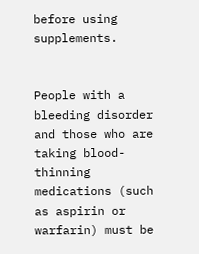before using supplements.


People with a bleeding disorder and those who are taking blood-thinning medications (such as aspirin or warfarin) must be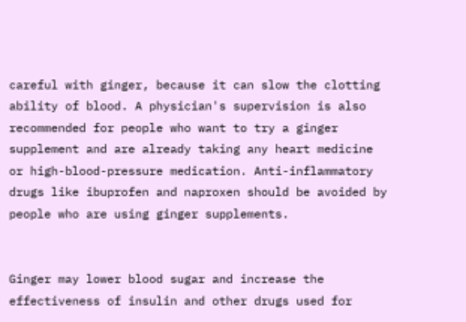careful with ginger, because it can slow the clotting ability of blood. A physician's supervision is also recommended for people who want to try a ginger supplement and are already taking any heart medicine or high-blood-pressure medication. Anti-inflammatory drugs like ibuprofen and naproxen should be avoided by people who are using ginger supplements.


Ginger may lower blood sugar and increase the effectiveness of insulin and other drugs used for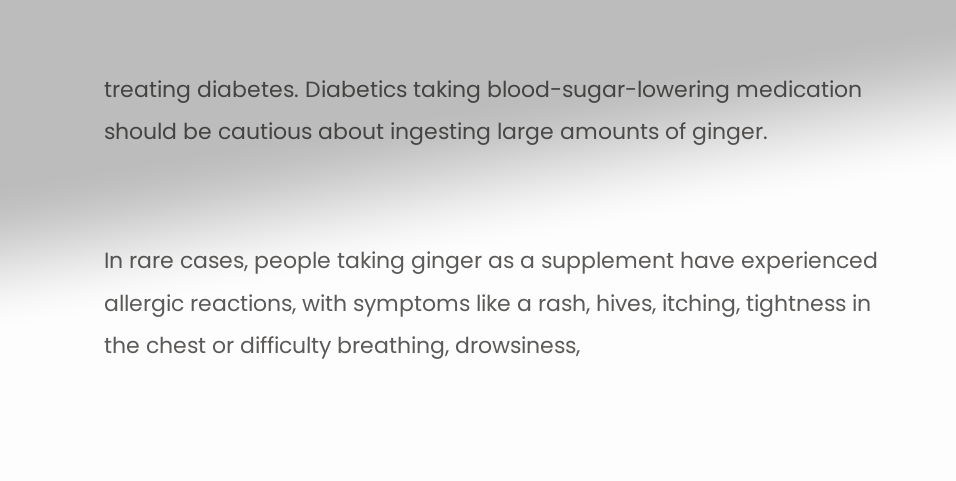treating diabetes. Diabetics taking blood-sugar-lowering medication should be cautious about ingesting large amounts of ginger.


In rare cases, people taking ginger as a supplement have experienced allergic reactions, with symptoms like a rash, hives, itching, tightness in the chest or difficulty breathing, drowsiness,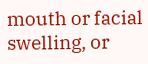mouth or facial swelling, or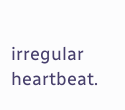irregular heartbeat.